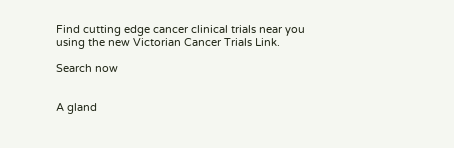Find cutting edge cancer clinical trials near you using the new Victorian Cancer Trials Link.

Search now


A gland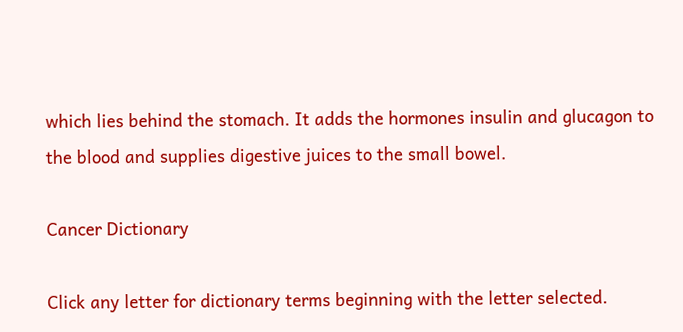which lies behind the stomach. It adds the hormones insulin and glucagon to the blood and supplies digestive juices to the small bowel.

Cancer Dictionary

Click any letter for dictionary terms beginning with the letter selected.